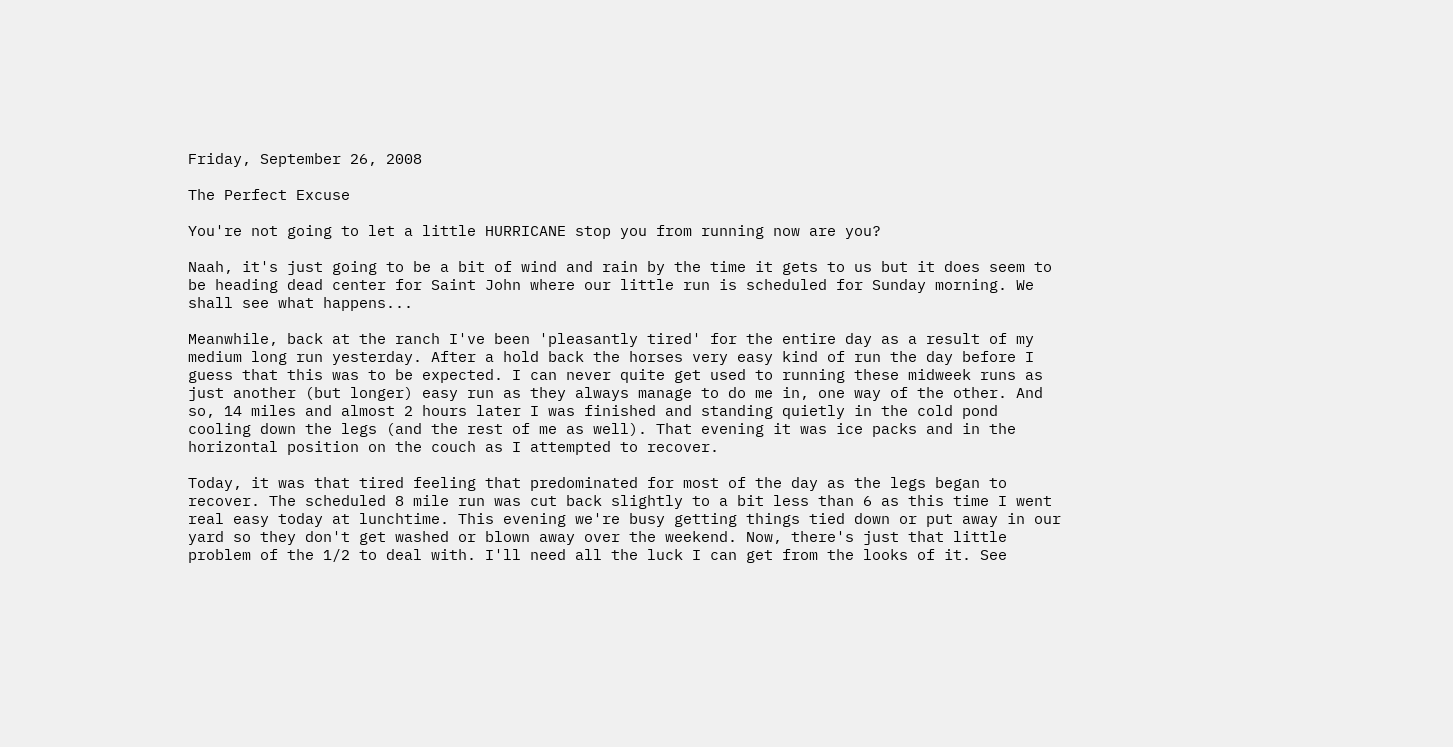Friday, September 26, 2008

The Perfect Excuse

You're not going to let a little HURRICANE stop you from running now are you?

Naah, it's just going to be a bit of wind and rain by the time it gets to us but it does seem to be heading dead center for Saint John where our little run is scheduled for Sunday morning. We shall see what happens...

Meanwhile, back at the ranch I've been 'pleasantly tired' for the entire day as a result of my medium long run yesterday. After a hold back the horses very easy kind of run the day before I guess that this was to be expected. I can never quite get used to running these midweek runs as just another (but longer) easy run as they always manage to do me in, one way of the other. And so, 14 miles and almost 2 hours later I was finished and standing quietly in the cold pond cooling down the legs (and the rest of me as well). That evening it was ice packs and in the horizontal position on the couch as I attempted to recover.

Today, it was that tired feeling that predominated for most of the day as the legs began to recover. The scheduled 8 mile run was cut back slightly to a bit less than 6 as this time I went real easy today at lunchtime. This evening we're busy getting things tied down or put away in our yard so they don't get washed or blown away over the weekend. Now, there's just that little problem of the 1/2 to deal with. I'll need all the luck I can get from the looks of it. See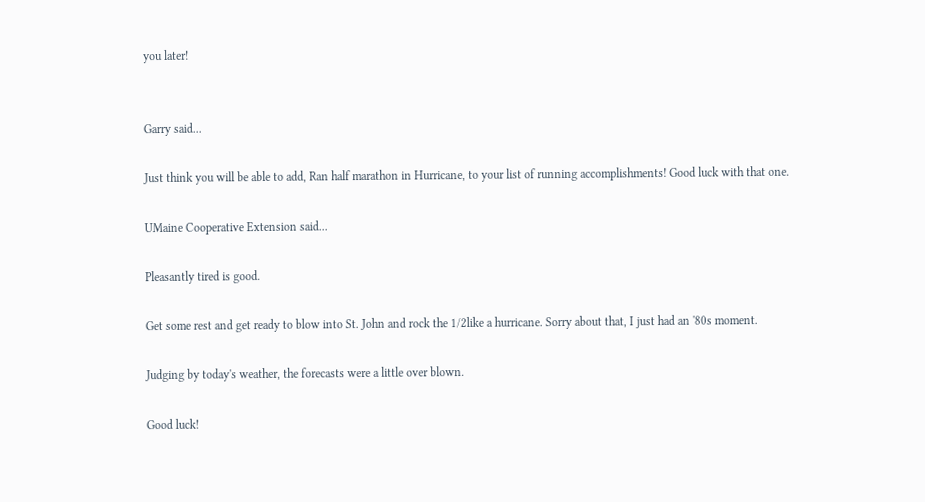you later!


Garry said...

Just think you will be able to add, Ran half marathon in Hurricane, to your list of running accomplishments! Good luck with that one.

UMaine Cooperative Extension said...

Pleasantly tired is good.

Get some rest and get ready to blow into St. John and rock the 1/2like a hurricane. Sorry about that, I just had an '80s moment.

Judging by today's weather, the forecasts were a little over blown.

Good luck!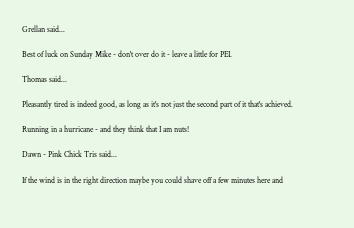Grellan said...

Best of luck on Sunday Mike - don't over do it - leave a little for PEI.

Thomas said...

Pleasantly tired is indeed good, as long as it's not just the second part of it that's achieved.

Running in a hurricane - and they think that I am nuts!

Dawn - Pink Chick Tris said...

If the wind is in the right direction maybe you could shave off a few minutes here and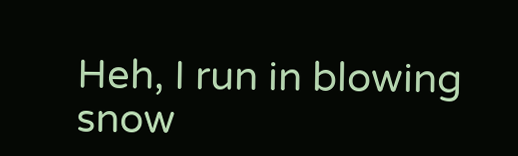Heh, I run in blowing snow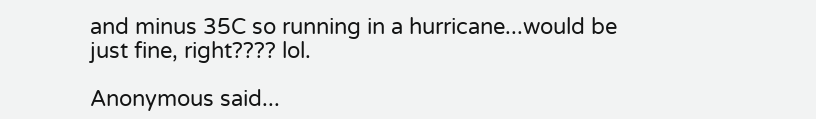and minus 35C so running in a hurricane...would be just fine, right???? lol.

Anonymous said...